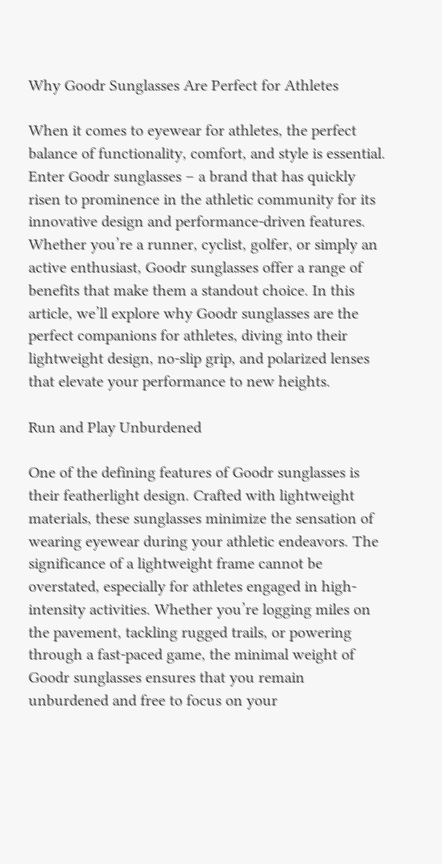Why Goodr Sunglasses Are Perfect for Athletes

When it comes to eyewear for athletes, the perfect balance of functionality, comfort, and style is essential. Enter Goodr sunglasses – a brand that has quickly risen to prominence in the athletic community for its innovative design and performance-driven features. Whether you’re a runner, cyclist, golfer, or simply an active enthusiast, Goodr sunglasses offer a range of benefits that make them a standout choice. In this article, we’ll explore why Goodr sunglasses are the perfect companions for athletes, diving into their lightweight design, no-slip grip, and polarized lenses that elevate your performance to new heights.

Run and Play Unburdened

One of the defining features of Goodr sunglasses is their featherlight design. Crafted with lightweight materials, these sunglasses minimize the sensation of wearing eyewear during your athletic endeavors. The significance of a lightweight frame cannot be overstated, especially for athletes engaged in high-intensity activities. Whether you’re logging miles on the pavement, tackling rugged trails, or powering through a fast-paced game, the minimal weight of Goodr sunglasses ensures that you remain unburdened and free to focus on your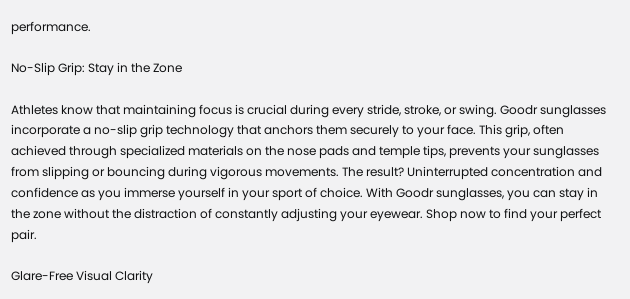performance.

No-Slip Grip: Stay in the Zone

Athletes know that maintaining focus is crucial during every stride, stroke, or swing. Goodr sunglasses incorporate a no-slip grip technology that anchors them securely to your face. This grip, often achieved through specialized materials on the nose pads and temple tips, prevents your sunglasses from slipping or bouncing during vigorous movements. The result? Uninterrupted concentration and confidence as you immerse yourself in your sport of choice. With Goodr sunglasses, you can stay in the zone without the distraction of constantly adjusting your eyewear. Shop now to find your perfect pair.

Glare-Free Visual Clarity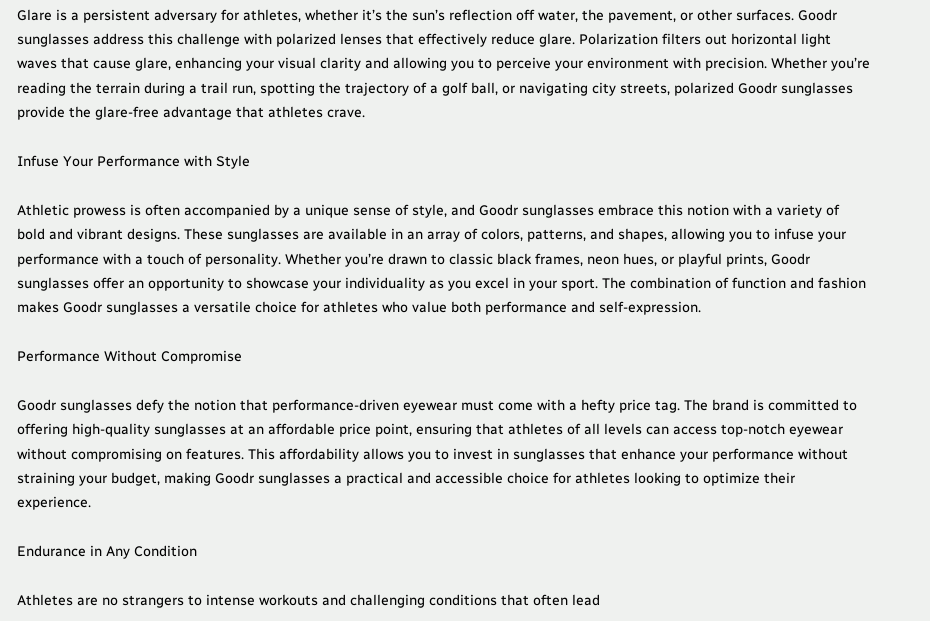Glare is a persistent adversary for athletes, whether it’s the sun’s reflection off water, the pavement, or other surfaces. Goodr sunglasses address this challenge with polarized lenses that effectively reduce glare. Polarization filters out horizontal light waves that cause glare, enhancing your visual clarity and allowing you to perceive your environment with precision. Whether you’re reading the terrain during a trail run, spotting the trajectory of a golf ball, or navigating city streets, polarized Goodr sunglasses provide the glare-free advantage that athletes crave.

Infuse Your Performance with Style

Athletic prowess is often accompanied by a unique sense of style, and Goodr sunglasses embrace this notion with a variety of bold and vibrant designs. These sunglasses are available in an array of colors, patterns, and shapes, allowing you to infuse your performance with a touch of personality. Whether you’re drawn to classic black frames, neon hues, or playful prints, Goodr sunglasses offer an opportunity to showcase your individuality as you excel in your sport. The combination of function and fashion makes Goodr sunglasses a versatile choice for athletes who value both performance and self-expression.

Performance Without Compromise

Goodr sunglasses defy the notion that performance-driven eyewear must come with a hefty price tag. The brand is committed to offering high-quality sunglasses at an affordable price point, ensuring that athletes of all levels can access top-notch eyewear without compromising on features. This affordability allows you to invest in sunglasses that enhance your performance without straining your budget, making Goodr sunglasses a practical and accessible choice for athletes looking to optimize their experience.

Endurance in Any Condition

Athletes are no strangers to intense workouts and challenging conditions that often lead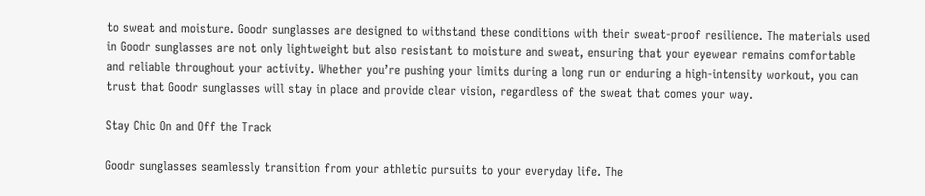to sweat and moisture. Goodr sunglasses are designed to withstand these conditions with their sweat-proof resilience. The materials used in Goodr sunglasses are not only lightweight but also resistant to moisture and sweat, ensuring that your eyewear remains comfortable and reliable throughout your activity. Whether you’re pushing your limits during a long run or enduring a high-intensity workout, you can trust that Goodr sunglasses will stay in place and provide clear vision, regardless of the sweat that comes your way.

Stay Chic On and Off the Track

Goodr sunglasses seamlessly transition from your athletic pursuits to your everyday life. The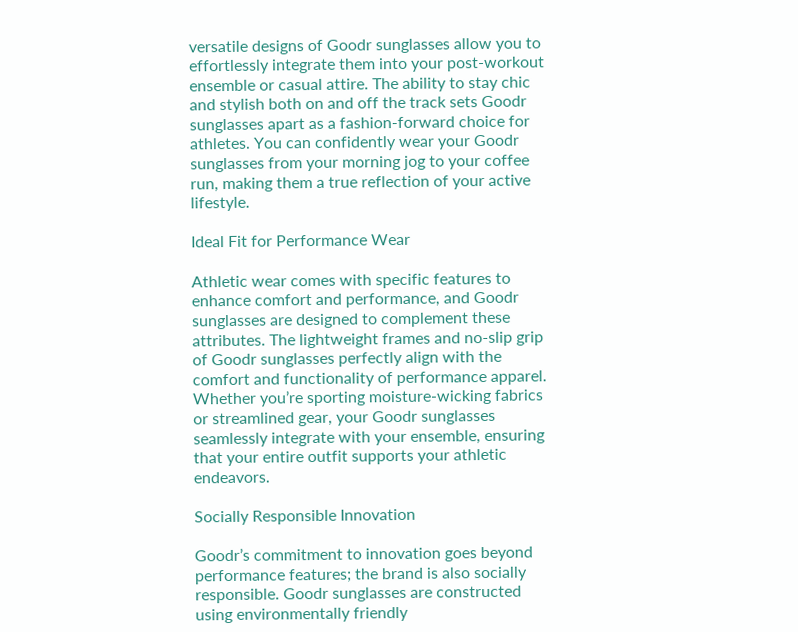versatile designs of Goodr sunglasses allow you to effortlessly integrate them into your post-workout ensemble or casual attire. The ability to stay chic and stylish both on and off the track sets Goodr sunglasses apart as a fashion-forward choice for athletes. You can confidently wear your Goodr sunglasses from your morning jog to your coffee run, making them a true reflection of your active lifestyle.

Ideal Fit for Performance Wear

Athletic wear comes with specific features to enhance comfort and performance, and Goodr sunglasses are designed to complement these attributes. The lightweight frames and no-slip grip of Goodr sunglasses perfectly align with the comfort and functionality of performance apparel. Whether you’re sporting moisture-wicking fabrics or streamlined gear, your Goodr sunglasses seamlessly integrate with your ensemble, ensuring that your entire outfit supports your athletic endeavors.

Socially Responsible Innovation

Goodr’s commitment to innovation goes beyond performance features; the brand is also socially responsible. Goodr sunglasses are constructed using environmentally friendly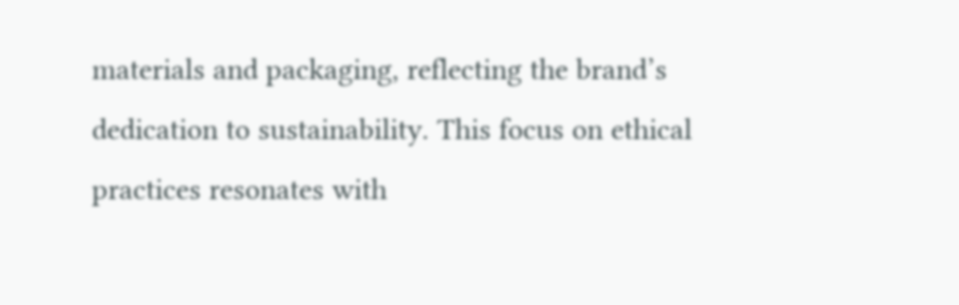materials and packaging, reflecting the brand’s dedication to sustainability. This focus on ethical practices resonates with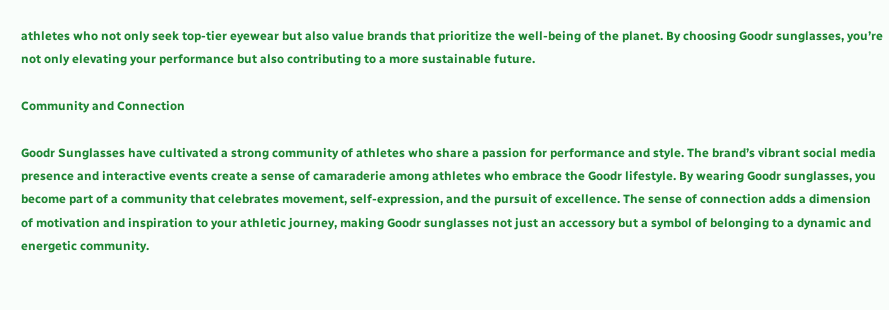athletes who not only seek top-tier eyewear but also value brands that prioritize the well-being of the planet. By choosing Goodr sunglasses, you’re not only elevating your performance but also contributing to a more sustainable future.

Community and Connection

Goodr Sunglasses have cultivated a strong community of athletes who share a passion for performance and style. The brand’s vibrant social media presence and interactive events create a sense of camaraderie among athletes who embrace the Goodr lifestyle. By wearing Goodr sunglasses, you become part of a community that celebrates movement, self-expression, and the pursuit of excellence. The sense of connection adds a dimension of motivation and inspiration to your athletic journey, making Goodr sunglasses not just an accessory but a symbol of belonging to a dynamic and energetic community.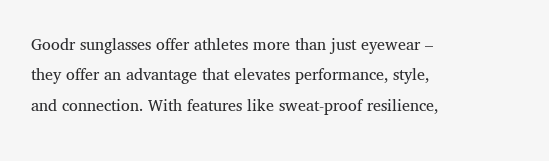Goodr sunglasses offer athletes more than just eyewear – they offer an advantage that elevates performance, style, and connection. With features like sweat-proof resilience,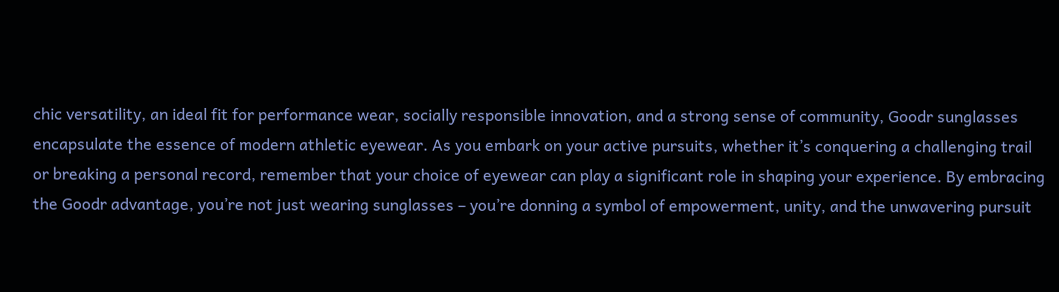chic versatility, an ideal fit for performance wear, socially responsible innovation, and a strong sense of community, Goodr sunglasses encapsulate the essence of modern athletic eyewear. As you embark on your active pursuits, whether it’s conquering a challenging trail or breaking a personal record, remember that your choice of eyewear can play a significant role in shaping your experience. By embracing the Goodr advantage, you’re not just wearing sunglasses – you’re donning a symbol of empowerment, unity, and the unwavering pursuit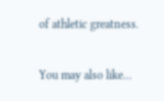of athletic greatness.

You may also like...